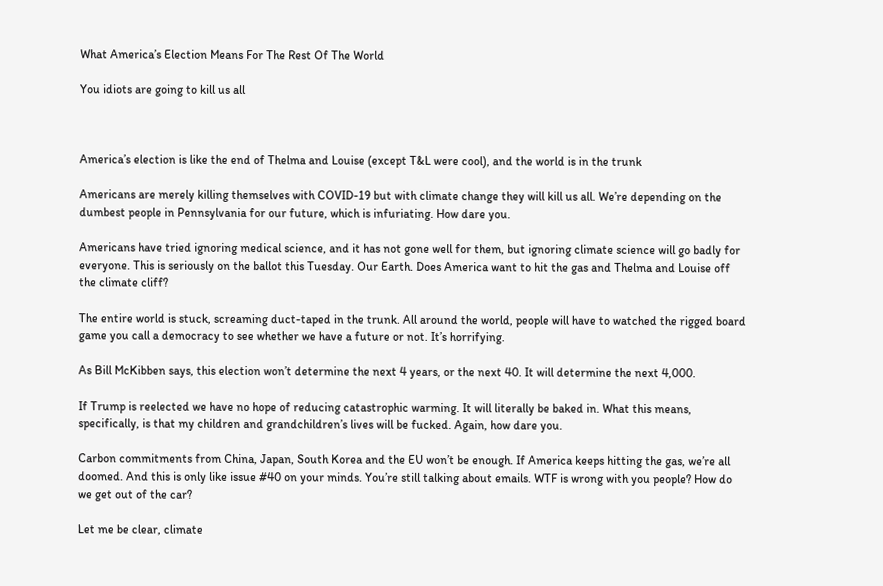What America’s Election Means For The Rest Of The World

You idiots are going to kill us all



America’s election is like the end of Thelma and Louise (except T&L were cool), and the world is in the trunk

Americans are merely killing themselves with COVID-19 but with climate change they will kill us all. We’re depending on the dumbest people in Pennsylvania for our future, which is infuriating. How dare you.

Americans have tried ignoring medical science, and it has not gone well for them, but ignoring climate science will go badly for everyone. This is seriously on the ballot this Tuesday. Our Earth. Does America want to hit the gas and Thelma and Louise off the climate cliff?

The entire world is stuck, screaming duct-taped in the trunk. All around the world, people will have to watched the rigged board game you call a democracy to see whether we have a future or not. It’s horrifying.

As Bill McKibben says, this election won’t determine the next 4 years, or the next 40. It will determine the next 4,000.

If Trump is reelected we have no hope of reducing catastrophic warming. It will literally be baked in. What this means, specifically, is that my children and grandchildren’s lives will be fucked. Again, how dare you.

Carbon commitments from China, Japan, South Korea and the EU won’t be enough. If America keeps hitting the gas, we’re all doomed. And this is only like issue #40 on your minds. You’re still talking about emails. WTF is wrong with you people? How do we get out of the car?

Let me be clear, climate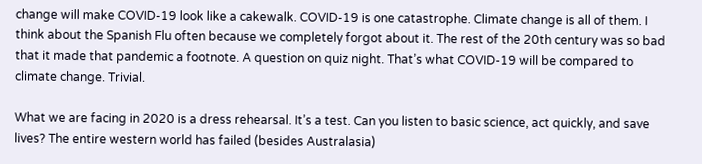change will make COVID-19 look like a cakewalk. COVID-19 is one catastrophe. Climate change is all of them. I think about the Spanish Flu often because we completely forgot about it. The rest of the 20th century was so bad that it made that pandemic a footnote. A question on quiz night. That’s what COVID-19 will be compared to climate change. Trivial.

What we are facing in 2020 is a dress rehearsal. It’s a test. Can you listen to basic science, act quickly, and save lives? The entire western world has failed (besides Australasia)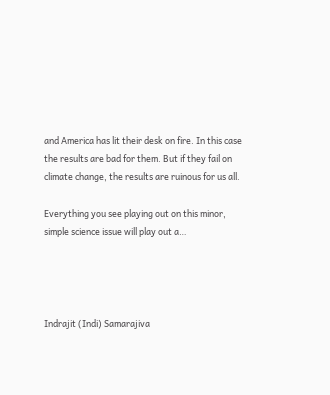and America has lit their desk on fire. In this case the results are bad for them. But if they fail on climate change, the results are ruinous for us all.

Everything you see playing out on this minor, simple science issue will play out a…




Indrajit (Indi) Samarajiva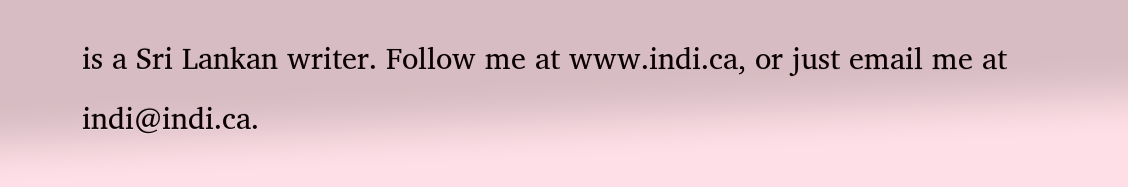is a Sri Lankan writer. Follow me at www.indi.ca, or just email me at indi@indi.ca.